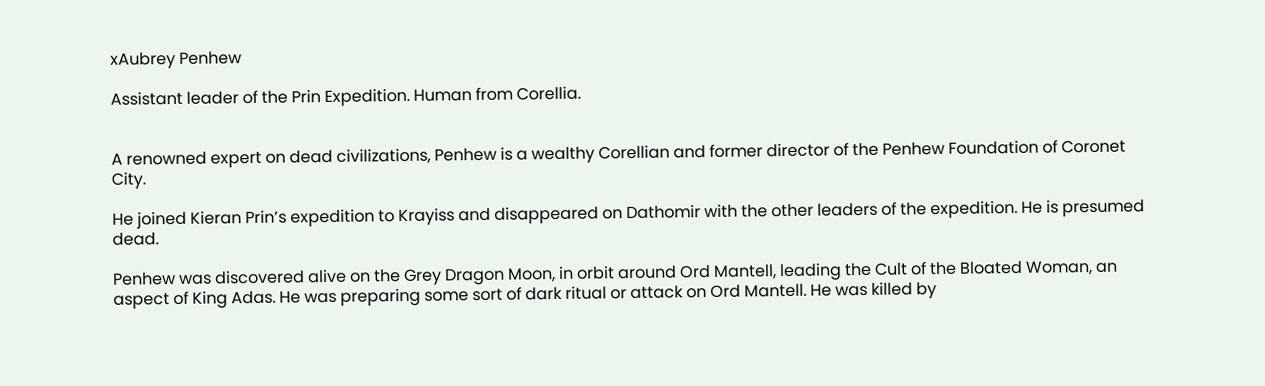xAubrey Penhew

Assistant leader of the Prin Expedition. Human from Corellia.


A renowned expert on dead civilizations, Penhew is a wealthy Corellian and former director of the Penhew Foundation of Coronet City.

He joined Kieran Prin’s expedition to Krayiss and disappeared on Dathomir with the other leaders of the expedition. He is presumed dead.

Penhew was discovered alive on the Grey Dragon Moon, in orbit around Ord Mantell, leading the Cult of the Bloated Woman, an aspect of King Adas. He was preparing some sort of dark ritual or attack on Ord Mantell. He was killed by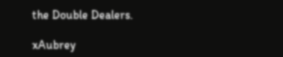the Double Dealers.

xAubrey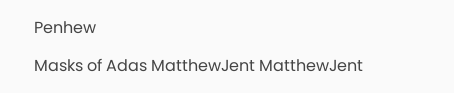Penhew

Masks of Adas MatthewJent MatthewJent